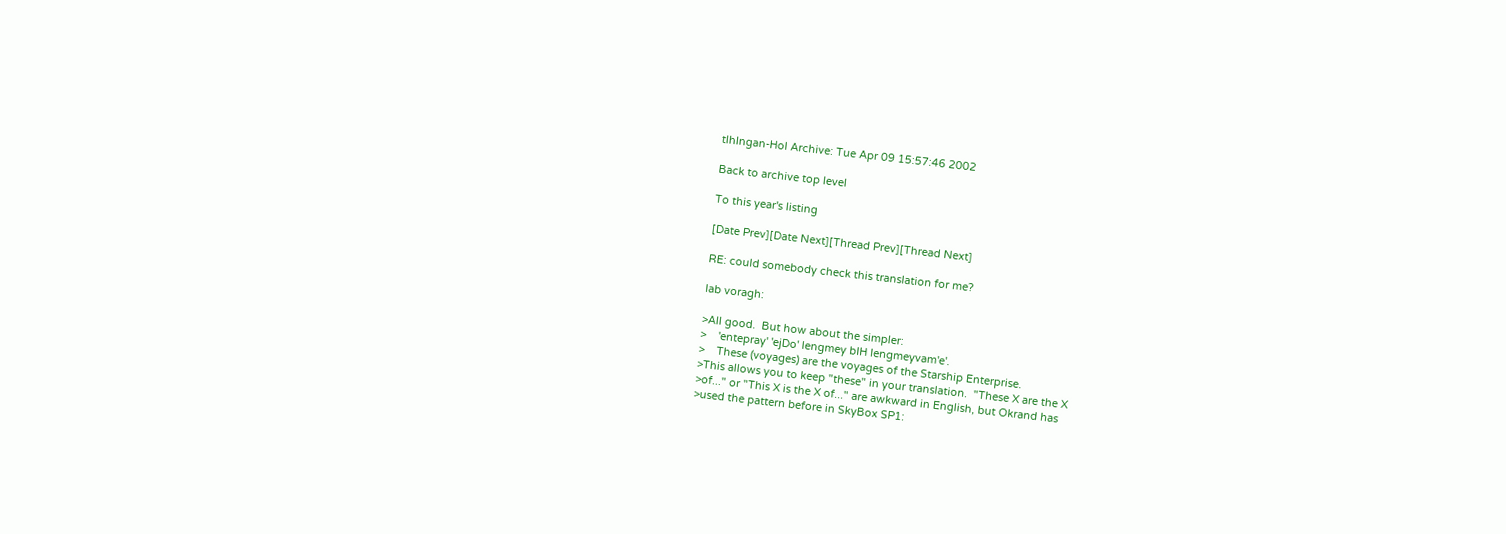tlhIngan-Hol Archive: Tue Apr 09 15:57:46 2002

Back to archive top level

To this year's listing

[Date Prev][Date Next][Thread Prev][Thread Next]

RE: could somebody check this translation for me?

lab voragh:

>All good.  But how about the simpler:
>    'entepray' 'ejDo' lengmey bIH lengmeyvam'e'.
>    These (voyages) are the voyages of the Starship Enterprise.
>This allows you to keep "these" in your translation.  "These X are the X
>of..." or "This X is the X of..." are awkward in English, but Okrand has
>used the pattern before in SkyBox SP1: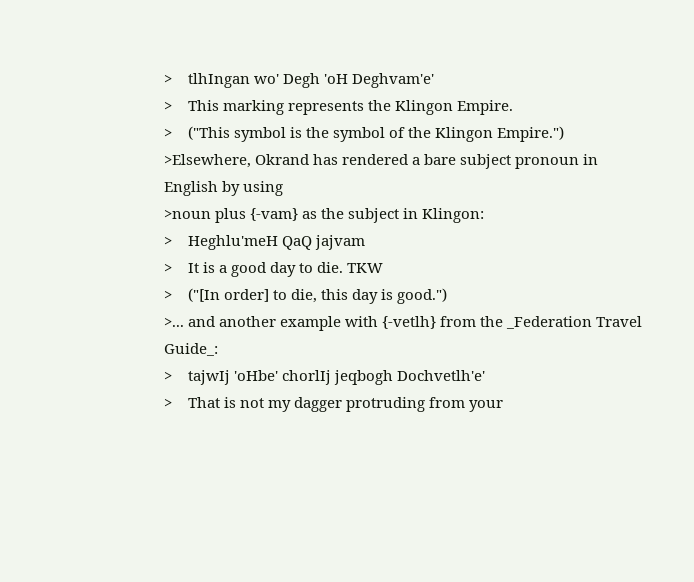>    tlhIngan wo' Degh 'oH Deghvam'e'
>    This marking represents the Klingon Empire.
>    ("This symbol is the symbol of the Klingon Empire.")
>Elsewhere, Okrand has rendered a bare subject pronoun in English by using
>noun plus {-vam} as the subject in Klingon:
>    Heghlu'meH QaQ jajvam
>    It is a good day to die. TKW
>    ("[In order] to die, this day is good.")
>... and another example with {-vetlh} from the _Federation Travel Guide_:
>    tajwIj 'oHbe' chorlIj jeqbogh Dochvetlh'e'
>    That is not my dagger protruding from your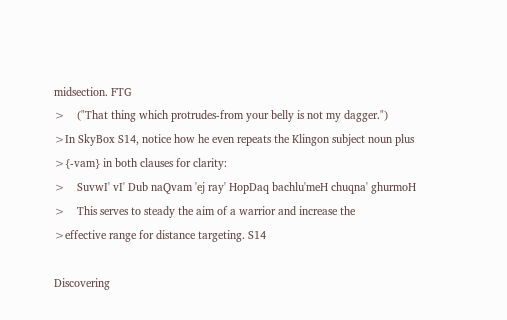midsection. FTG
>    ("That thing which protrudes-from your belly is not my dagger.")
>In SkyBox S14, notice how he even repeats the Klingon subject noun plus
>{-vam} in both clauses for clarity:
>    SuvwI' vI' Dub naQvam 'ej ray' HopDaq bachlu'meH chuqna' ghurmoH
>    This serves to steady the aim of a warrior and increase the
>effective range for distance targeting. S14

Discovering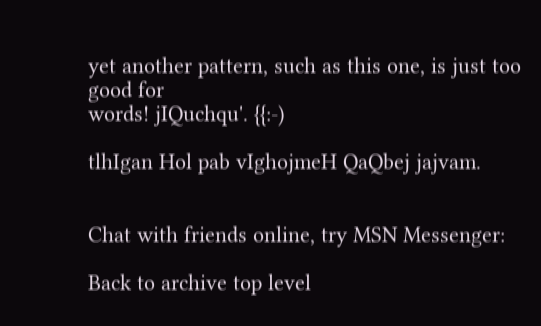yet another pattern, such as this one, is just too good for
words! jIQuchqu'. {{:-)

tlhIgan Hol pab vIghojmeH QaQbej jajvam.


Chat with friends online, try MSN Messenger:

Back to archive top level